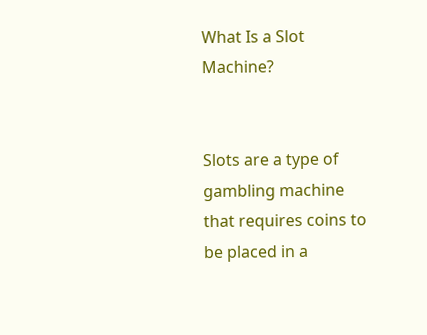What Is a Slot Machine?


Slots are a type of gambling machine that requires coins to be placed in a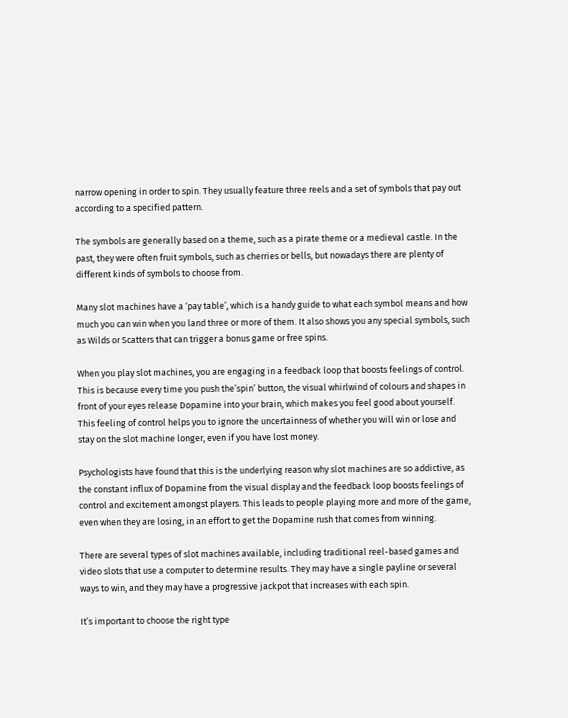narrow opening in order to spin. They usually feature three reels and a set of symbols that pay out according to a specified pattern.

The symbols are generally based on a theme, such as a pirate theme or a medieval castle. In the past, they were often fruit symbols, such as cherries or bells, but nowadays there are plenty of different kinds of symbols to choose from.

Many slot machines have a ‘pay table’, which is a handy guide to what each symbol means and how much you can win when you land three or more of them. It also shows you any special symbols, such as Wilds or Scatters that can trigger a bonus game or free spins.

When you play slot machines, you are engaging in a feedback loop that boosts feelings of control. This is because every time you push the’spin’ button, the visual whirlwind of colours and shapes in front of your eyes release Dopamine into your brain, which makes you feel good about yourself. This feeling of control helps you to ignore the uncertainness of whether you will win or lose and stay on the slot machine longer, even if you have lost money.

Psychologists have found that this is the underlying reason why slot machines are so addictive, as the constant influx of Dopamine from the visual display and the feedback loop boosts feelings of control and excitement amongst players. This leads to people playing more and more of the game, even when they are losing, in an effort to get the Dopamine rush that comes from winning.

There are several types of slot machines available, including traditional reel-based games and video slots that use a computer to determine results. They may have a single payline or several ways to win, and they may have a progressive jackpot that increases with each spin.

It’s important to choose the right type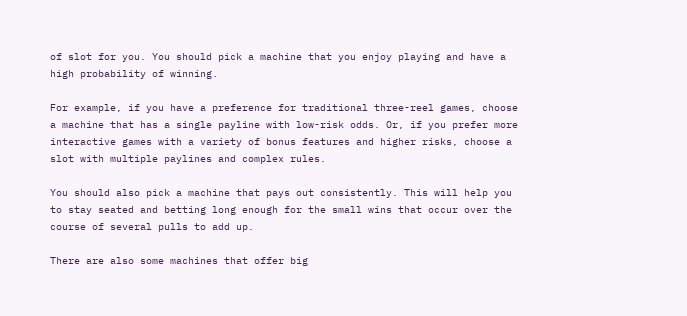of slot for you. You should pick a machine that you enjoy playing and have a high probability of winning.

For example, if you have a preference for traditional three-reel games, choose a machine that has a single payline with low-risk odds. Or, if you prefer more interactive games with a variety of bonus features and higher risks, choose a slot with multiple paylines and complex rules.

You should also pick a machine that pays out consistently. This will help you to stay seated and betting long enough for the small wins that occur over the course of several pulls to add up.

There are also some machines that offer big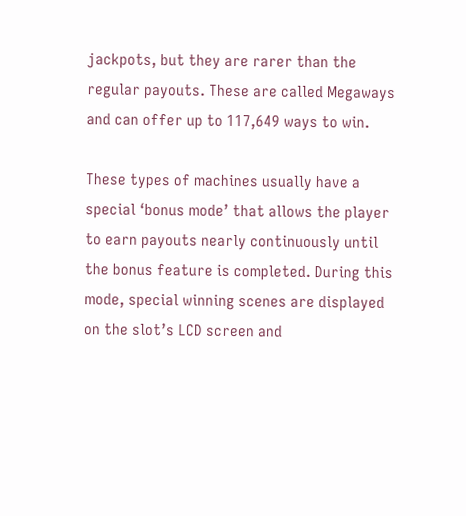jackpots, but they are rarer than the regular payouts. These are called Megaways and can offer up to 117,649 ways to win.

These types of machines usually have a special ‘bonus mode’ that allows the player to earn payouts nearly continuously until the bonus feature is completed. During this mode, special winning scenes are displayed on the slot’s LCD screen and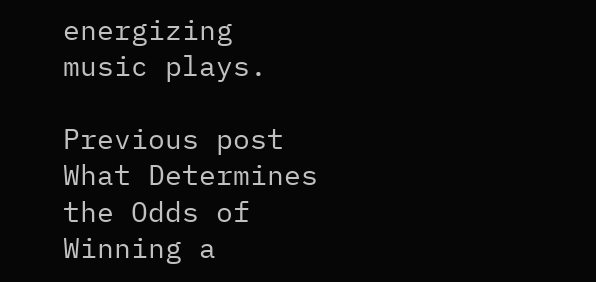energizing music plays.

Previous post What Determines the Odds of Winning a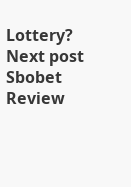Lottery?
Next post Sbobet Review